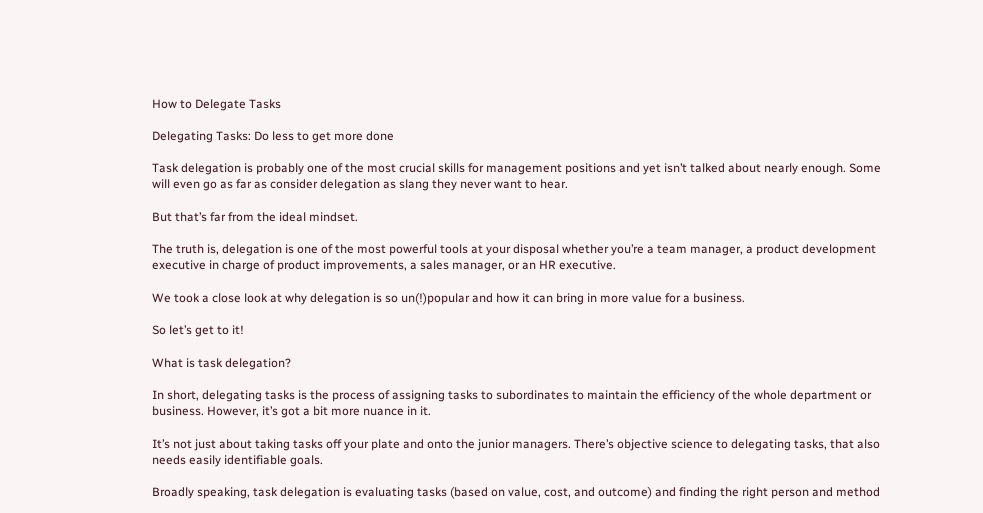How to Delegate Tasks

Delegating Tasks: Do less to get more done

Task delegation is probably one of the most crucial skills for management positions and yet isn’t talked about nearly enough. Some will even go as far as consider delegation as slang they never want to hear.

But that’s far from the ideal mindset.

The truth is, delegation is one of the most powerful tools at your disposal whether you’re a team manager, a product development executive in charge of product improvements, a sales manager, or an HR executive.

We took a close look at why delegation is so un(!)popular and how it can bring in more value for a business.

So let’s get to it!

What is task delegation?

In short, delegating tasks is the process of assigning tasks to subordinates to maintain the efficiency of the whole department or business. However, it’s got a bit more nuance in it.

It’s not just about taking tasks off your plate and onto the junior managers. There’s objective science to delegating tasks, that also needs easily identifiable goals.

Broadly speaking, task delegation is evaluating tasks (based on value, cost, and outcome) and finding the right person and method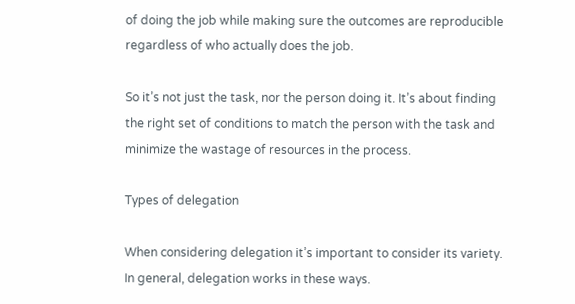of doing the job while making sure the outcomes are reproducible regardless of who actually does the job.

So it’s not just the task, nor the person doing it. It’s about finding the right set of conditions to match the person with the task and minimize the wastage of resources in the process.

Types of delegation

When considering delegation it’s important to consider its variety. In general, delegation works in these ways.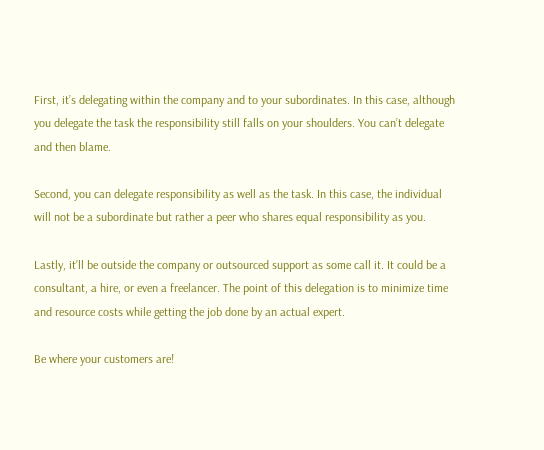First, it’s delegating within the company and to your subordinates. In this case, although you delegate the task the responsibility still falls on your shoulders. You can’t delegate and then blame.

Second, you can delegate responsibility as well as the task. In this case, the individual will not be a subordinate but rather a peer who shares equal responsibility as you.

Lastly, it’ll be outside the company or outsourced support as some call it. It could be a consultant, a hire, or even a freelancer. The point of this delegation is to minimize time and resource costs while getting the job done by an actual expert.

Be where your customers are!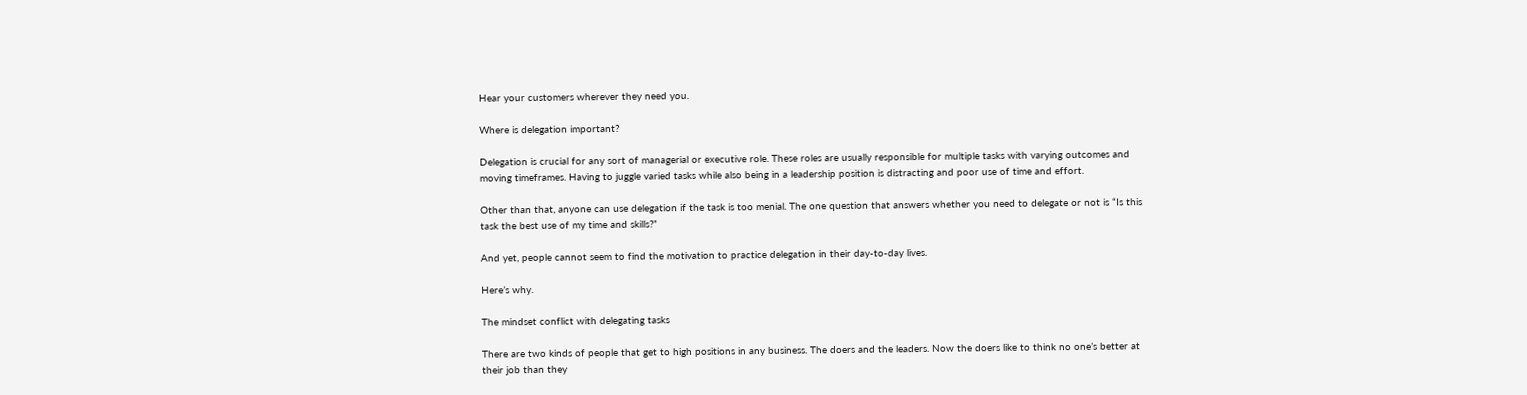Hear your customers wherever they need you.

Where is delegation important?

Delegation is crucial for any sort of managerial or executive role. These roles are usually responsible for multiple tasks with varying outcomes and moving timeframes. Having to juggle varied tasks while also being in a leadership position is distracting and poor use of time and effort.

Other than that, anyone can use delegation if the task is too menial. The one question that answers whether you need to delegate or not is “Is this task the best use of my time and skills?”

And yet, people cannot seem to find the motivation to practice delegation in their day-to-day lives.

Here’s why.

The mindset conflict with delegating tasks

There are two kinds of people that get to high positions in any business. The doers and the leaders. Now the doers like to think no one’s better at their job than they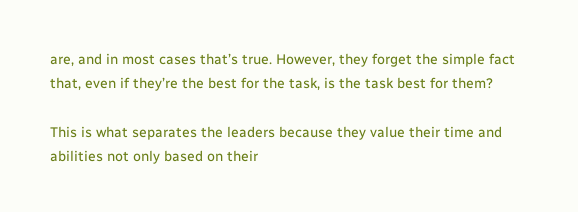are, and in most cases that’s true. However, they forget the simple fact that, even if they’re the best for the task, is the task best for them?

This is what separates the leaders because they value their time and abilities not only based on their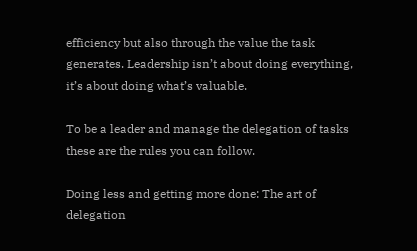efficiency but also through the value the task generates. Leadership isn’t about doing everything, it’s about doing what’s valuable.

To be a leader and manage the delegation of tasks these are the rules you can follow.

Doing less and getting more done: The art of delegation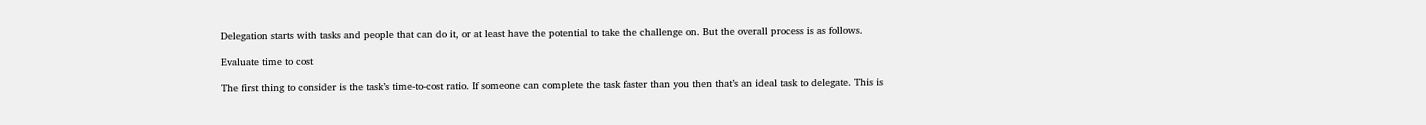Delegation starts with tasks and people that can do it, or at least have the potential to take the challenge on. But the overall process is as follows.

Evaluate time to cost

The first thing to consider is the task’s time-to-cost ratio. If someone can complete the task faster than you then that’s an ideal task to delegate. This is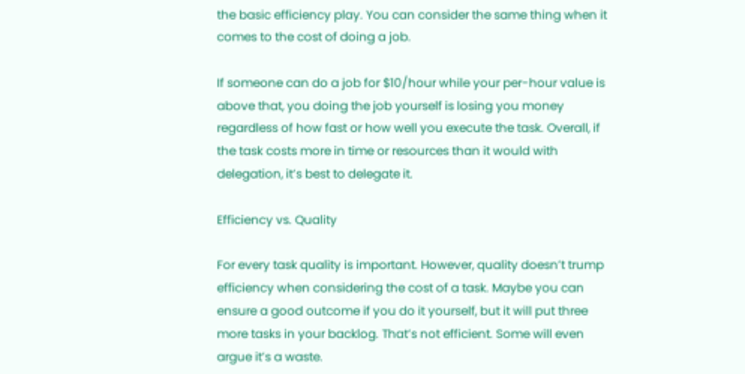the basic efficiency play. You can consider the same thing when it comes to the cost of doing a job.

If someone can do a job for $10/hour while your per-hour value is above that, you doing the job yourself is losing you money regardless of how fast or how well you execute the task. Overall, if the task costs more in time or resources than it would with delegation, it’s best to delegate it.

Efficiency vs. Quality

For every task quality is important. However, quality doesn’t trump efficiency when considering the cost of a task. Maybe you can ensure a good outcome if you do it yourself, but it will put three more tasks in your backlog. That’s not efficient. Some will even argue it’s a waste.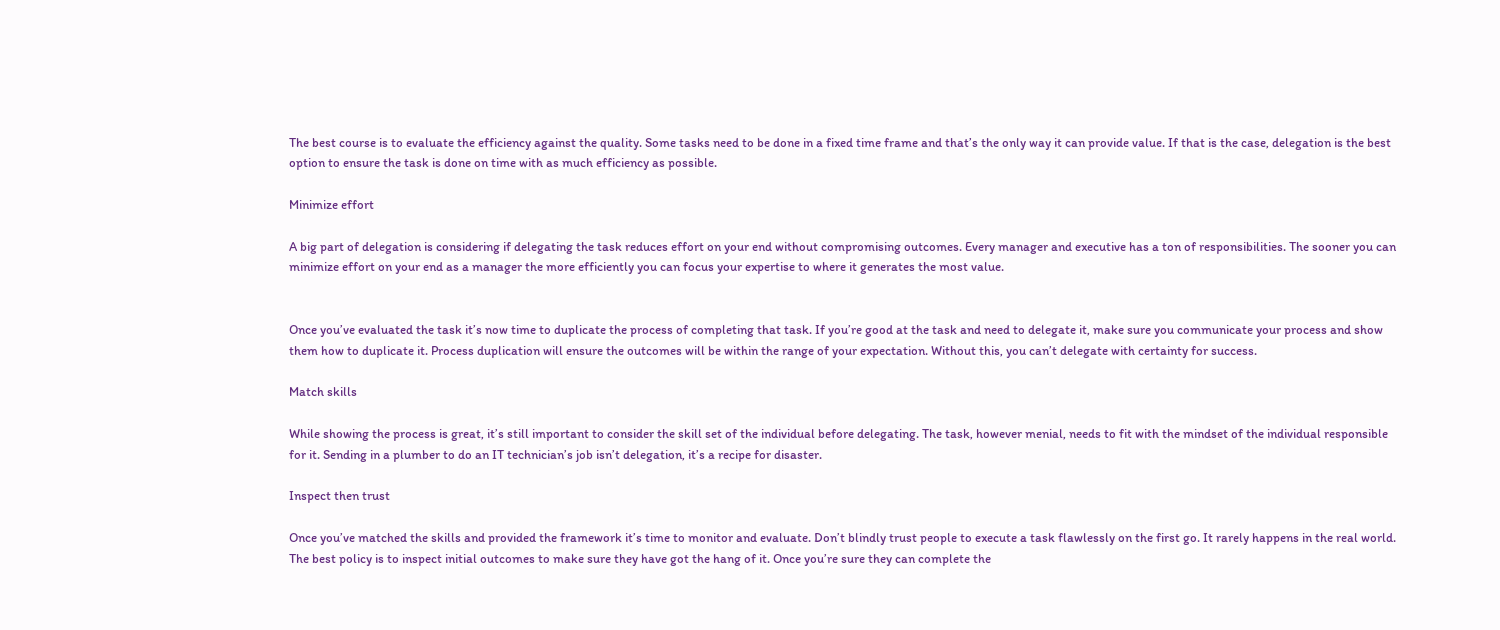The best course is to evaluate the efficiency against the quality. Some tasks need to be done in a fixed time frame and that’s the only way it can provide value. If that is the case, delegation is the best option to ensure the task is done on time with as much efficiency as possible.

Minimize effort

A big part of delegation is considering if delegating the task reduces effort on your end without compromising outcomes. Every manager and executive has a ton of responsibilities. The sooner you can minimize effort on your end as a manager the more efficiently you can focus your expertise to where it generates the most value.


Once you’ve evaluated the task it’s now time to duplicate the process of completing that task. If you’re good at the task and need to delegate it, make sure you communicate your process and show them how to duplicate it. Process duplication will ensure the outcomes will be within the range of your expectation. Without this, you can’t delegate with certainty for success.

Match skills

While showing the process is great, it’s still important to consider the skill set of the individual before delegating. The task, however menial, needs to fit with the mindset of the individual responsible for it. Sending in a plumber to do an IT technician’s job isn’t delegation, it’s a recipe for disaster.

Inspect then trust

Once you’ve matched the skills and provided the framework it’s time to monitor and evaluate. Don’t blindly trust people to execute a task flawlessly on the first go. It rarely happens in the real world. The best policy is to inspect initial outcomes to make sure they have got the hang of it. Once you’re sure they can complete the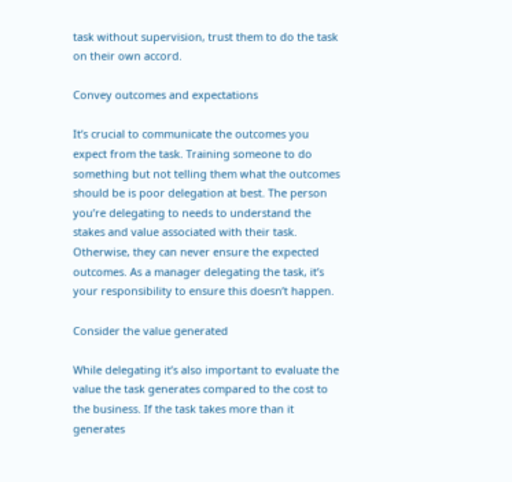task without supervision, trust them to do the task on their own accord.

Convey outcomes and expectations

It’s crucial to communicate the outcomes you expect from the task. Training someone to do something but not telling them what the outcomes should be is poor delegation at best. The person you’re delegating to needs to understand the stakes and value associated with their task. Otherwise, they can never ensure the expected outcomes. As a manager delegating the task, it’s your responsibility to ensure this doesn’t happen.

Consider the value generated

While delegating it’s also important to evaluate the value the task generates compared to the cost to the business. If the task takes more than it generates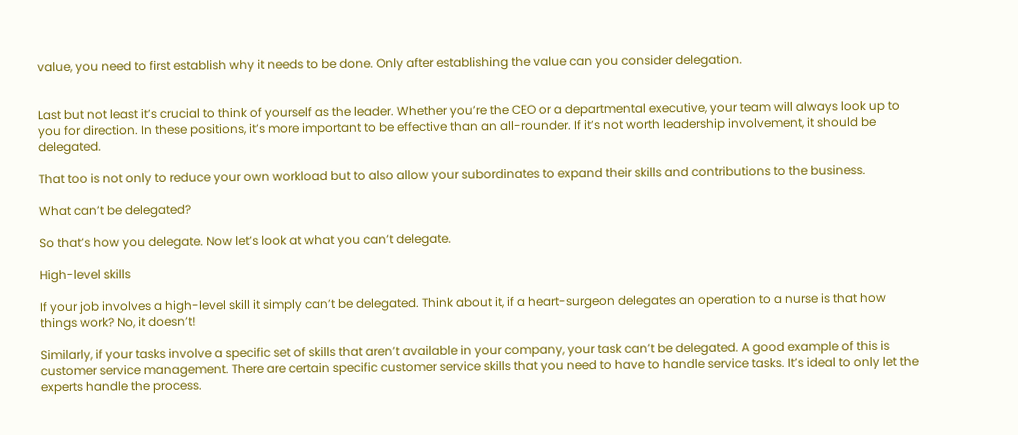value, you need to first establish why it needs to be done. Only after establishing the value can you consider delegation.


Last but not least it’s crucial to think of yourself as the leader. Whether you’re the CEO or a departmental executive, your team will always look up to you for direction. In these positions, it’s more important to be effective than an all-rounder. If it’s not worth leadership involvement, it should be delegated.

That too is not only to reduce your own workload but to also allow your subordinates to expand their skills and contributions to the business.

What can’t be delegated?

So that’s how you delegate. Now let’s look at what you can’t delegate.

High-level skills

If your job involves a high-level skill it simply can’t be delegated. Think about it, if a heart-surgeon delegates an operation to a nurse is that how things work? No, it doesn’t!

Similarly, if your tasks involve a specific set of skills that aren’t available in your company, your task can’t be delegated. A good example of this is customer service management. There are certain specific customer service skills that you need to have to handle service tasks. It’s ideal to only let the experts handle the process.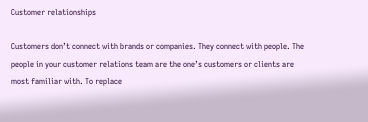Customer relationships

Customers don’t connect with brands or companies. They connect with people. The people in your customer relations team are the one’s customers or clients are most familiar with. To replace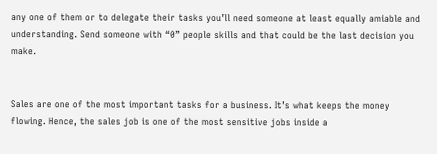any one of them or to delegate their tasks you’ll need someone at least equally amiable and understanding. Send someone with “0” people skills and that could be the last decision you make.


Sales are one of the most important tasks for a business. It’s what keeps the money flowing. Hence, the sales job is one of the most sensitive jobs inside a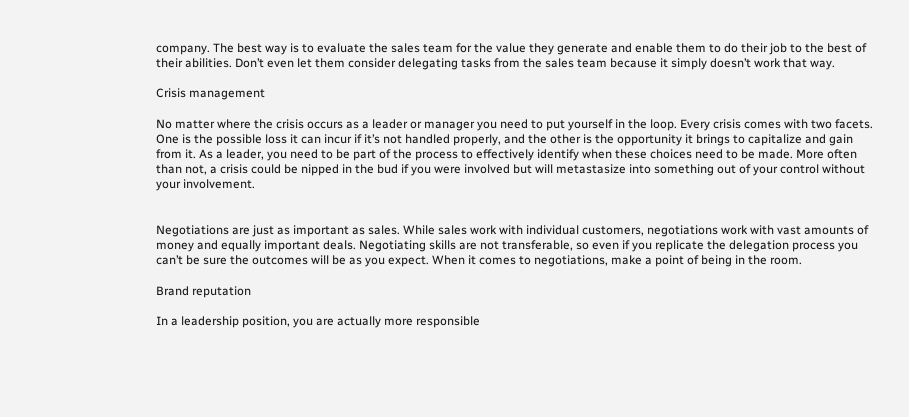company. The best way is to evaluate the sales team for the value they generate and enable them to do their job to the best of their abilities. Don’t even let them consider delegating tasks from the sales team because it simply doesn’t work that way.

Crisis management

No matter where the crisis occurs as a leader or manager you need to put yourself in the loop. Every crisis comes with two facets. One is the possible loss it can incur if it’s not handled properly, and the other is the opportunity it brings to capitalize and gain from it. As a leader, you need to be part of the process to effectively identify when these choices need to be made. More often than not, a crisis could be nipped in the bud if you were involved but will metastasize into something out of your control without your involvement.


Negotiations are just as important as sales. While sales work with individual customers, negotiations work with vast amounts of money and equally important deals. Negotiating skills are not transferable, so even if you replicate the delegation process you can’t be sure the outcomes will be as you expect. When it comes to negotiations, make a point of being in the room.

Brand reputation

In a leadership position, you are actually more responsible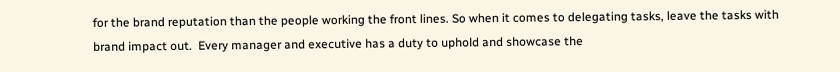for the brand reputation than the people working the front lines. So when it comes to delegating tasks, leave the tasks with brand impact out.  Every manager and executive has a duty to uphold and showcase the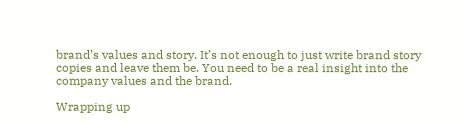brand’s values and story. It’s not enough to just write brand story copies and leave them be. You need to be a real insight into the company values and the brand.

Wrapping up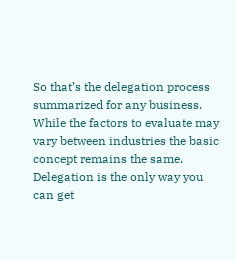So that’s the delegation process summarized for any business. While the factors to evaluate may vary between industries the basic concept remains the same. Delegation is the only way you can get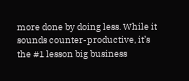more done by doing less. While it sounds counter-productive, it’s the #1 lesson big business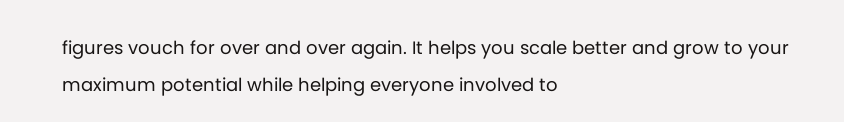figures vouch for over and over again. It helps you scale better and grow to your maximum potential while helping everyone involved to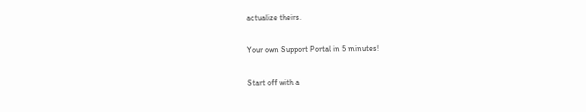actualize theirs.

Your own Support Portal in 5 minutes!

Start off with a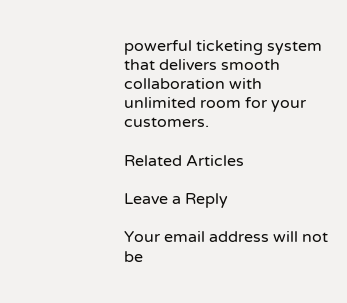powerful ticketing system that delivers smooth collaboration with unlimited room for your customers.

Related Articles

Leave a Reply

Your email address will not be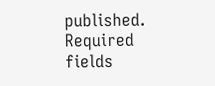published. Required fields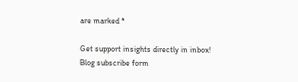are marked *

Get support insights directly in inbox!
Blog subscribe form